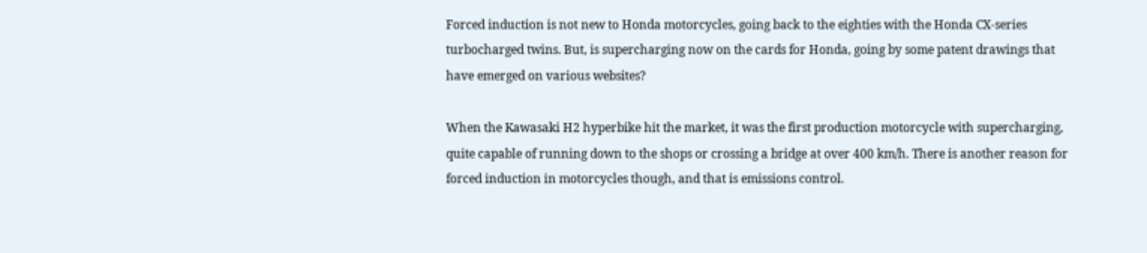Forced induction is not new to Honda motorcycles, going back to the eighties with the Honda CX-series turbocharged twins. But, is supercharging now on the cards for Honda, going by some patent drawings that have emerged on various websites?

When the Kawasaki H2 hyperbike hit the market, it was the first production motorcycle with supercharging, quite capable of running down to the shops or crossing a bridge at over 400 km/h. There is another reason for forced induction in motorcycles though, and that is emissions control.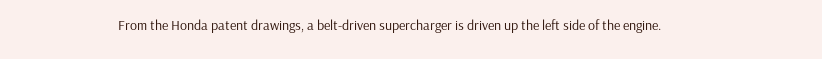From the Honda patent drawings, a belt-driven supercharger is driven up the left side of the engine.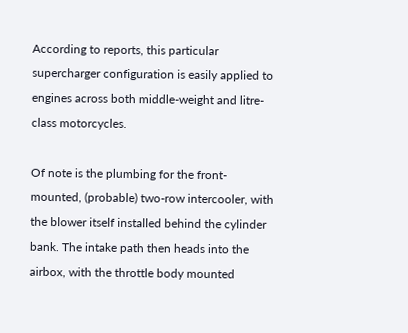According to reports, this particular supercharger configuration is easily applied to engines across both middle-weight and litre-class motorcycles.

Of note is the plumbing for the front-mounted, (probable) two-row intercooler, with the blower itself installed behind the cylinder bank. The intake path then heads into the airbox, with the throttle body mounted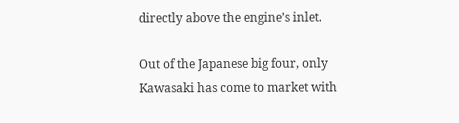directly above the engine’s inlet.

Out of the Japanese big four, only Kawasaki has come to market with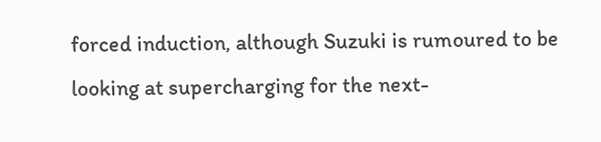forced induction, although Suzuki is rumoured to be looking at supercharging for the next-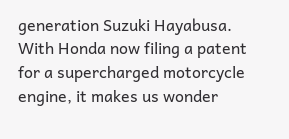generation Suzuki Hayabusa. With Honda now filing a patent for a supercharged motorcycle engine, it makes us wonder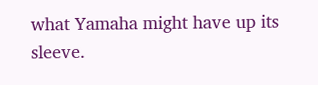what Yamaha might have up its sleeve.